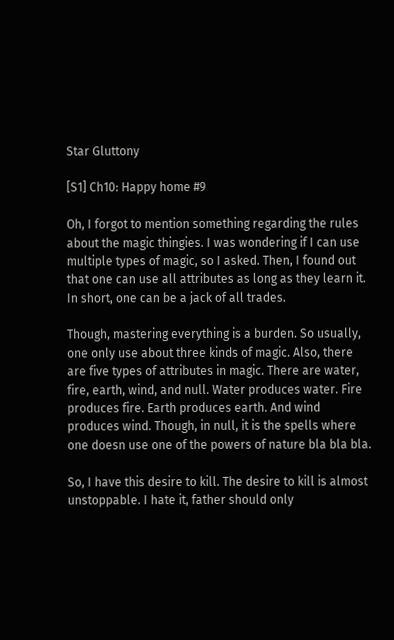Star Gluttony

[S1] Ch10: Happy home #9

Oh, I forgot to mention something regarding the rules about the magic thingies. I was wondering if I can use multiple types of magic, so I asked. Then, I found out that one can use all attributes as long as they learn it. In short, one can be a jack of all trades.

Though, mastering everything is a burden. So usually, one only use about three kinds of magic. Also, there are five types of attributes in magic. There are water, fire, earth, wind, and null. Water produces water. Fire produces fire. Earth produces earth. And wind produces wind. Though, in null, it is the spells where one doesn use one of the powers of nature bla bla bla.

So, I have this desire to kill. The desire to kill is almost unstoppable. I hate it, father should only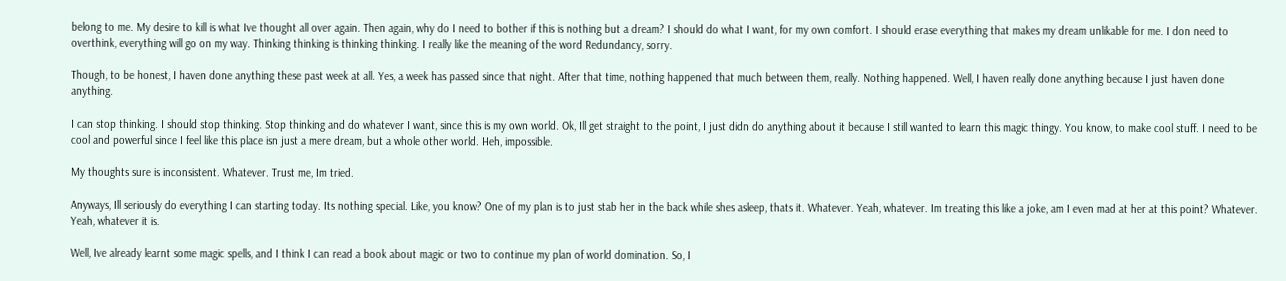belong to me. My desire to kill is what Ive thought all over again. Then again, why do I need to bother if this is nothing but a dream? I should do what I want, for my own comfort. I should erase everything that makes my dream unlikable for me. I don need to overthink, everything will go on my way. Thinking thinking is thinking thinking. I really like the meaning of the word Redundancy, sorry.

Though, to be honest, I haven done anything these past week at all. Yes, a week has passed since that night. After that time, nothing happened that much between them, really. Nothing happened. Well, I haven really done anything because I just haven done anything.

I can stop thinking. I should stop thinking. Stop thinking and do whatever I want, since this is my own world. Ok, Ill get straight to the point, I just didn do anything about it because I still wanted to learn this magic thingy. You know, to make cool stuff. I need to be cool and powerful since I feel like this place isn just a mere dream, but a whole other world. Heh, impossible.

My thoughts sure is inconsistent. Whatever. Trust me, Im tried.

Anyways, Ill seriously do everything I can starting today. Its nothing special. Like, you know? One of my plan is to just stab her in the back while shes asleep, thats it. Whatever. Yeah, whatever. Im treating this like a joke, am I even mad at her at this point? Whatever. Yeah, whatever it is.

Well, Ive already learnt some magic spells, and I think I can read a book about magic or two to continue my plan of world domination. So, I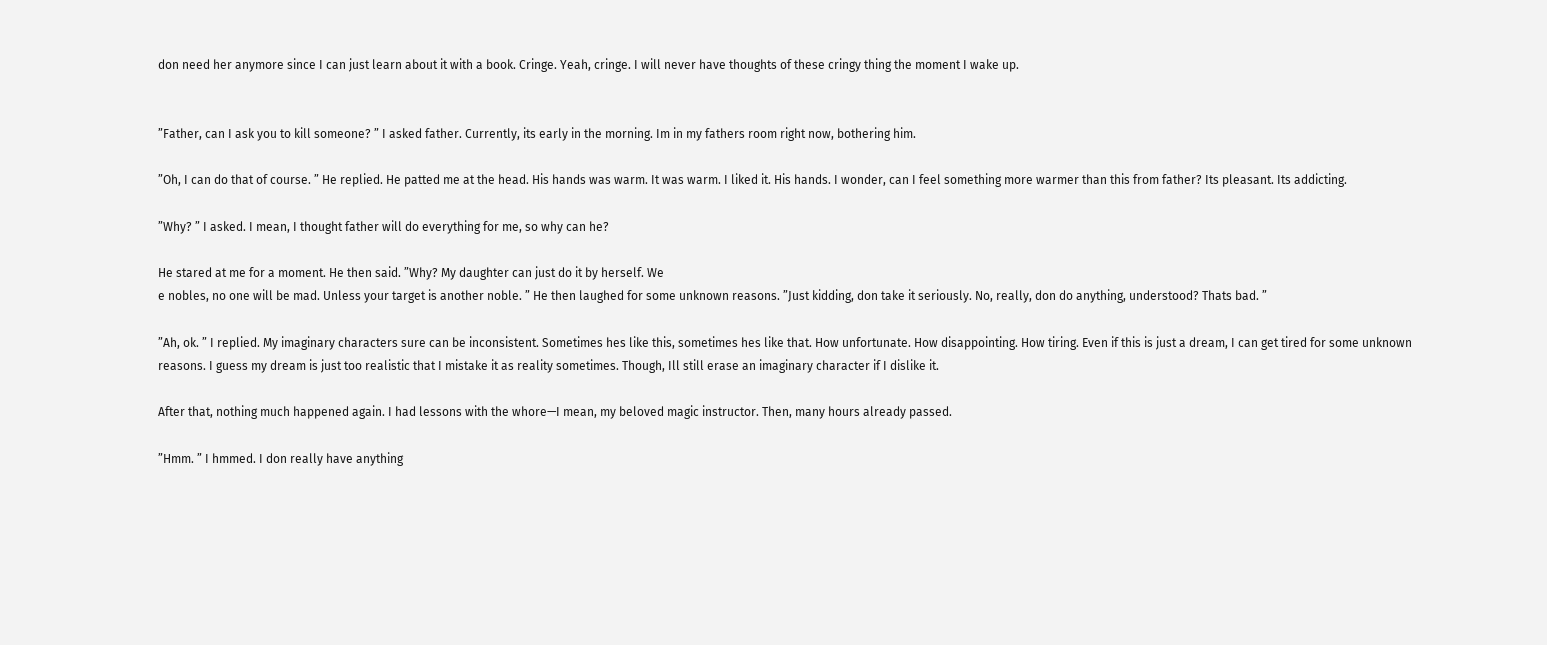don need her anymore since I can just learn about it with a book. Cringe. Yeah, cringe. I will never have thoughts of these cringy thing the moment I wake up.


”Father, can I ask you to kill someone? ” I asked father. Currently, its early in the morning. Im in my fathers room right now, bothering him.

”Oh, I can do that of course. ” He replied. He patted me at the head. His hands was warm. It was warm. I liked it. His hands. I wonder, can I feel something more warmer than this from father? Its pleasant. Its addicting.

”Why? ” I asked. I mean, I thought father will do everything for me, so why can he?

He stared at me for a moment. He then said. ”Why? My daughter can just do it by herself. We
e nobles, no one will be mad. Unless your target is another noble. ” He then laughed for some unknown reasons. ”Just kidding, don take it seriously. No, really, don do anything, understood? Thats bad. ”

”Ah, ok. ” I replied. My imaginary characters sure can be inconsistent. Sometimes hes like this, sometimes hes like that. How unfortunate. How disappointing. How tiring. Even if this is just a dream, I can get tired for some unknown reasons. I guess my dream is just too realistic that I mistake it as reality sometimes. Though, Ill still erase an imaginary character if I dislike it.

After that, nothing much happened again. I had lessons with the whore—I mean, my beloved magic instructor. Then, many hours already passed.

”Hmm. ” I hmmed. I don really have anything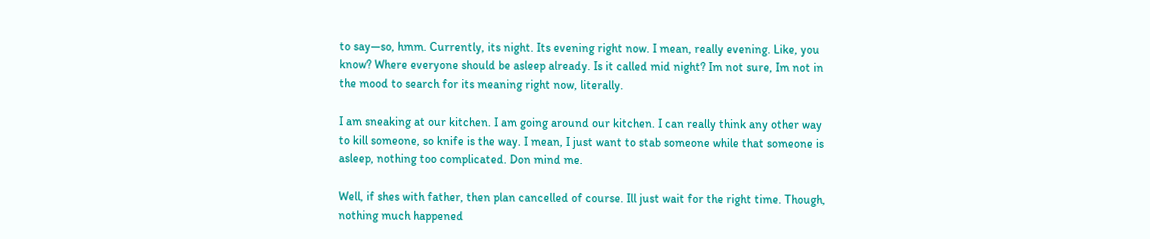to say—so, hmm. Currently, its night. Its evening right now. I mean, really evening. Like, you know? Where everyone should be asleep already. Is it called mid night? Im not sure, Im not in the mood to search for its meaning right now, literally.

I am sneaking at our kitchen. I am going around our kitchen. I can really think any other way to kill someone, so knife is the way. I mean, I just want to stab someone while that someone is asleep, nothing too complicated. Don mind me.

Well, if shes with father, then plan cancelled of course. Ill just wait for the right time. Though, nothing much happened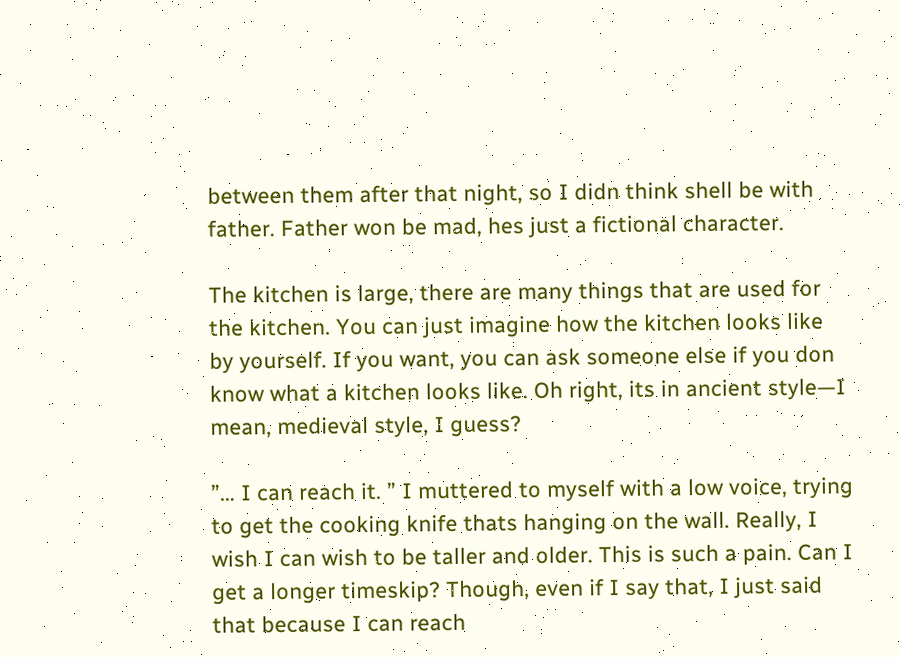between them after that night, so I didn think shell be with father. Father won be mad, hes just a fictional character.

The kitchen is large, there are many things that are used for the kitchen. You can just imagine how the kitchen looks like by yourself. If you want, you can ask someone else if you don know what a kitchen looks like. Oh right, its in ancient style—I mean, medieval style, I guess?

”… I can reach it. ” I muttered to myself with a low voice, trying to get the cooking knife thats hanging on the wall. Really, I wish I can wish to be taller and older. This is such a pain. Can I get a longer timeskip? Though, even if I say that, I just said that because I can reach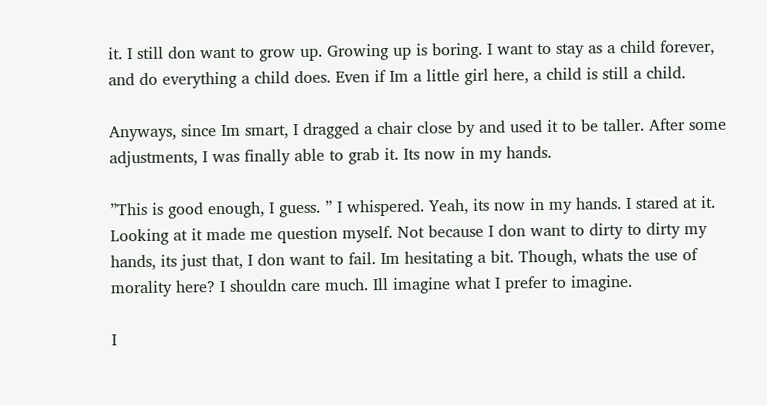it. I still don want to grow up. Growing up is boring. I want to stay as a child forever, and do everything a child does. Even if Im a little girl here, a child is still a child.

Anyways, since Im smart, I dragged a chair close by and used it to be taller. After some adjustments, I was finally able to grab it. Its now in my hands.

”This is good enough, I guess. ” I whispered. Yeah, its now in my hands. I stared at it. Looking at it made me question myself. Not because I don want to dirty to dirty my hands, its just that, I don want to fail. Im hesitating a bit. Though, whats the use of morality here? I shouldn care much. Ill imagine what I prefer to imagine.

I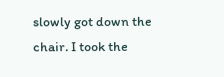slowly got down the chair. I took the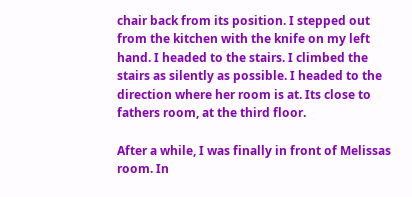chair back from its position. I stepped out from the kitchen with the knife on my left hand. I headed to the stairs. I climbed the stairs as silently as possible. I headed to the direction where her room is at. Its close to fathers room, at the third floor.

After a while, I was finally in front of Melissas room. In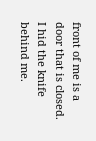front of me is a door that is closed. I hid the knife behind me.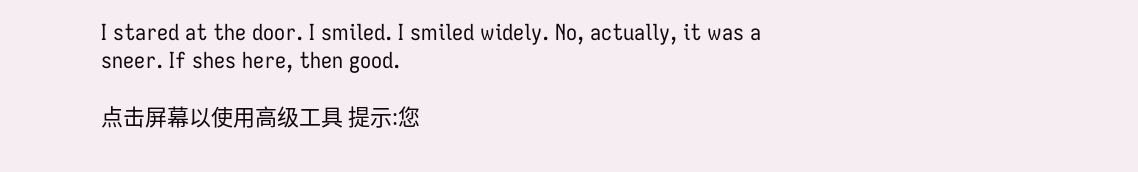I stared at the door. I smiled. I smiled widely. No, actually, it was a sneer. If shes here, then good.

点击屏幕以使用高级工具 提示:您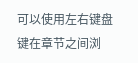可以使用左右键盘键在章节之间浏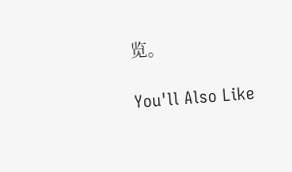览。

You'll Also Like